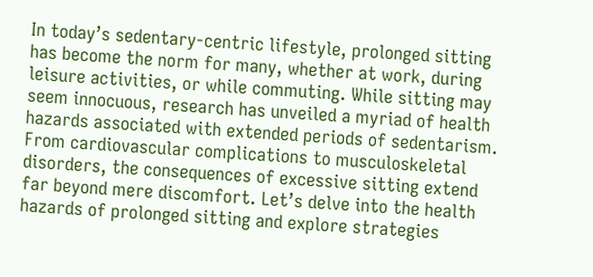In today’s sedentary-centric lifestyle, prolonged sitting has become the norm for many, whether at work, during leisure activities, or while commuting. While sitting may seem innocuous, research has unveiled a myriad of health hazards associated with extended periods of sedentarism. From cardiovascular complications to musculoskeletal disorders, the consequences of excessive sitting extend far beyond mere discomfort. Let’s delve into the health hazards of prolonged sitting and explore strategies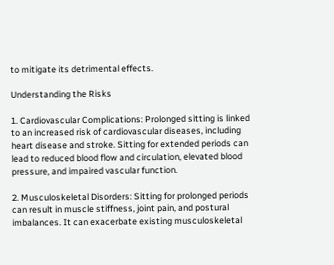to mitigate its detrimental effects.

Understanding the Risks

1. Cardiovascular Complications: Prolonged sitting is linked to an increased risk of cardiovascular diseases, including heart disease and stroke. Sitting for extended periods can lead to reduced blood flow and circulation, elevated blood pressure, and impaired vascular function.

2. Musculoskeletal Disorders: Sitting for prolonged periods can result in muscle stiffness, joint pain, and postural imbalances. It can exacerbate existing musculoskeletal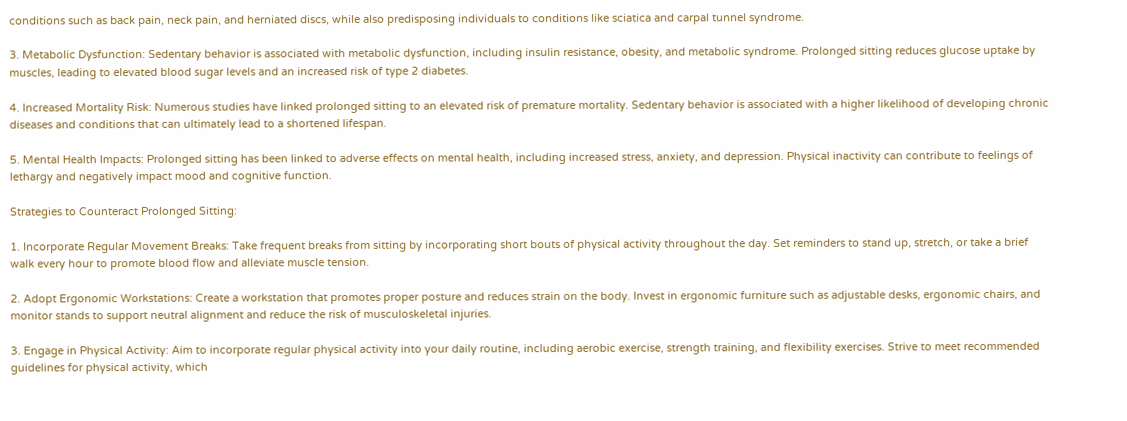conditions such as back pain, neck pain, and herniated discs, while also predisposing individuals to conditions like sciatica and carpal tunnel syndrome.

3. Metabolic Dysfunction: Sedentary behavior is associated with metabolic dysfunction, including insulin resistance, obesity, and metabolic syndrome. Prolonged sitting reduces glucose uptake by muscles, leading to elevated blood sugar levels and an increased risk of type 2 diabetes.

4. Increased Mortality Risk: Numerous studies have linked prolonged sitting to an elevated risk of premature mortality. Sedentary behavior is associated with a higher likelihood of developing chronic diseases and conditions that can ultimately lead to a shortened lifespan.

5. Mental Health Impacts: Prolonged sitting has been linked to adverse effects on mental health, including increased stress, anxiety, and depression. Physical inactivity can contribute to feelings of lethargy and negatively impact mood and cognitive function.

Strategies to Counteract Prolonged Sitting:

1. Incorporate Regular Movement Breaks: Take frequent breaks from sitting by incorporating short bouts of physical activity throughout the day. Set reminders to stand up, stretch, or take a brief walk every hour to promote blood flow and alleviate muscle tension.

2. Adopt Ergonomic Workstations: Create a workstation that promotes proper posture and reduces strain on the body. Invest in ergonomic furniture such as adjustable desks, ergonomic chairs, and monitor stands to support neutral alignment and reduce the risk of musculoskeletal injuries.

3. Engage in Physical Activity: Aim to incorporate regular physical activity into your daily routine, including aerobic exercise, strength training, and flexibility exercises. Strive to meet recommended guidelines for physical activity, which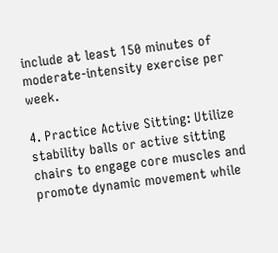include at least 150 minutes of moderate-intensity exercise per week.

4. Practice Active Sitting: Utilize stability balls or active sitting chairs to engage core muscles and promote dynamic movement while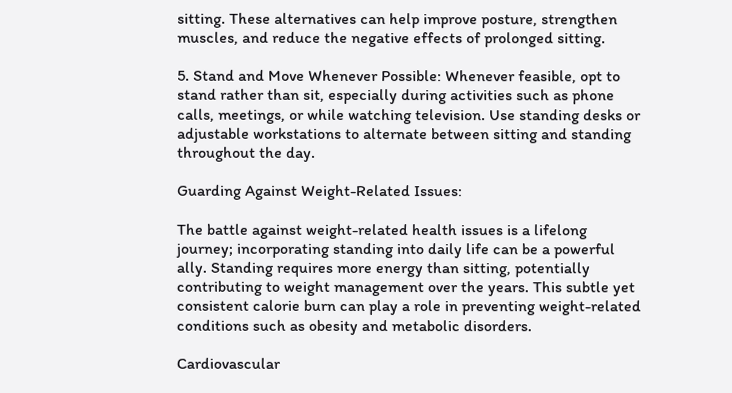sitting. These alternatives can help improve posture, strengthen muscles, and reduce the negative effects of prolonged sitting.

5. Stand and Move Whenever Possible: Whenever feasible, opt to stand rather than sit, especially during activities such as phone calls, meetings, or while watching television. Use standing desks or adjustable workstations to alternate between sitting and standing throughout the day.

Guarding Against Weight-Related Issues:

The battle against weight-related health issues is a lifelong journey; incorporating standing into daily life can be a powerful ally. Standing requires more energy than sitting, potentially contributing to weight management over the years. This subtle yet consistent calorie burn can play a role in preventing weight-related conditions such as obesity and metabolic disorders.

Cardiovascular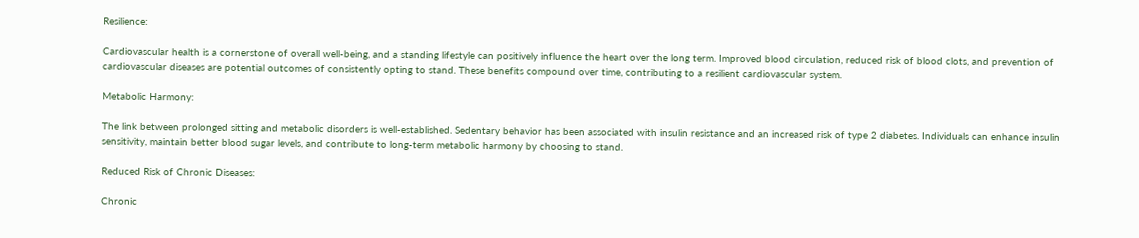Resilience:

Cardiovascular health is a cornerstone of overall well-being, and a standing lifestyle can positively influence the heart over the long term. Improved blood circulation, reduced risk of blood clots, and prevention of cardiovascular diseases are potential outcomes of consistently opting to stand. These benefits compound over time, contributing to a resilient cardiovascular system.

Metabolic Harmony:

The link between prolonged sitting and metabolic disorders is well-established. Sedentary behavior has been associated with insulin resistance and an increased risk of type 2 diabetes. Individuals can enhance insulin sensitivity, maintain better blood sugar levels, and contribute to long-term metabolic harmony by choosing to stand.

Reduced Risk of Chronic Diseases:

Chronic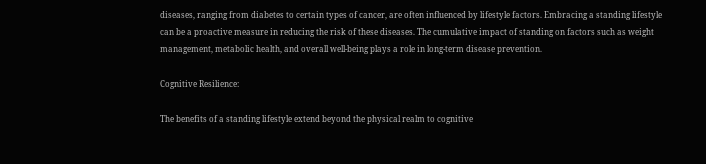diseases, ranging from diabetes to certain types of cancer, are often influenced by lifestyle factors. Embracing a standing lifestyle can be a proactive measure in reducing the risk of these diseases. The cumulative impact of standing on factors such as weight management, metabolic health, and overall well-being plays a role in long-term disease prevention.

Cognitive Resilience:

The benefits of a standing lifestyle extend beyond the physical realm to cognitive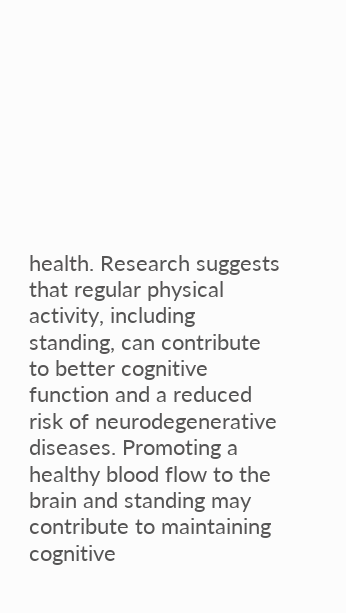health. Research suggests that regular physical activity, including standing, can contribute to better cognitive function and a reduced risk of neurodegenerative diseases. Promoting a healthy blood flow to the brain and standing may contribute to maintaining cognitive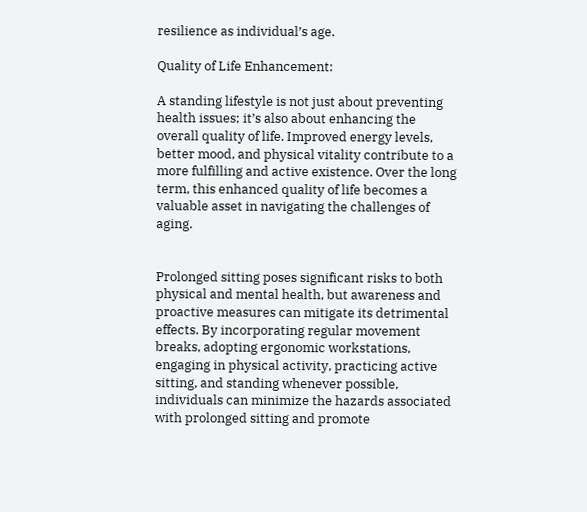resilience as individual’s age.

Quality of Life Enhancement:

A standing lifestyle is not just about preventing health issues; it’s also about enhancing the overall quality of life. Improved energy levels, better mood, and physical vitality contribute to a more fulfilling and active existence. Over the long term, this enhanced quality of life becomes a valuable asset in navigating the challenges of aging.


Prolonged sitting poses significant risks to both physical and mental health, but awareness and proactive measures can mitigate its detrimental effects. By incorporating regular movement breaks, adopting ergonomic workstations, engaging in physical activity, practicing active sitting, and standing whenever possible, individuals can minimize the hazards associated with prolonged sitting and promote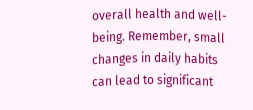overall health and well-being. Remember, small changes in daily habits can lead to significant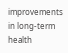improvements in long-term health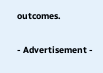outcomes.

- Advertisement -